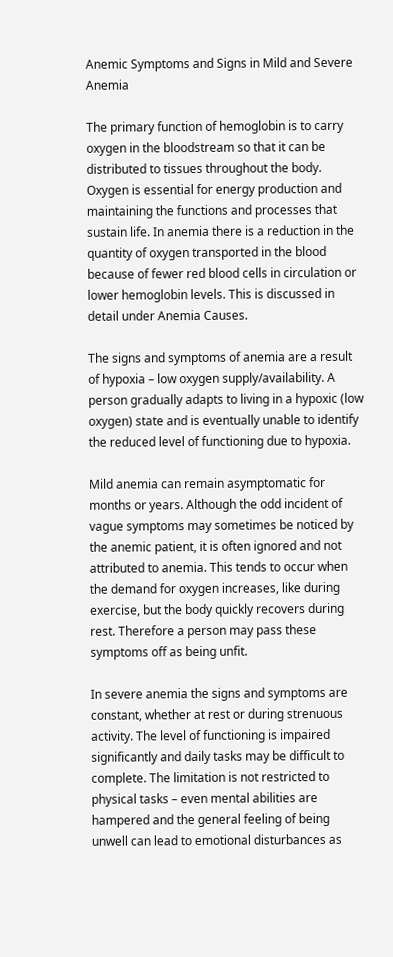Anemic Symptoms and Signs in Mild and Severe Anemia

The primary function of hemoglobin is to carry oxygen in the bloodstream so that it can be distributed to tissues throughout the body. Oxygen is essential for energy production and maintaining the functions and processes that sustain life. In anemia there is a reduction in the quantity of oxygen transported in the blood because of fewer red blood cells in circulation or lower hemoglobin levels. This is discussed in detail under Anemia Causes.

The signs and symptoms of anemia are a result of hypoxia – low oxygen supply/availability. A person gradually adapts to living in a hypoxic (low oxygen) state and is eventually unable to identify the reduced level of functioning due to hypoxia.

Mild anemia can remain asymptomatic for months or years. Although the odd incident of vague symptoms may sometimes be noticed by the anemic patient, it is often ignored and not attributed to anemia. This tends to occur when the demand for oxygen increases, like during exercise, but the body quickly recovers during rest. Therefore a person may pass these symptoms off as being unfit.

In severe anemia the signs and symptoms are constant, whether at rest or during strenuous activity. The level of functioning is impaired significantly and daily tasks may be difficult to complete. The limitation is not restricted to physical tasks – even mental abilities are hampered and the general feeling of being unwell can lead to emotional disturbances as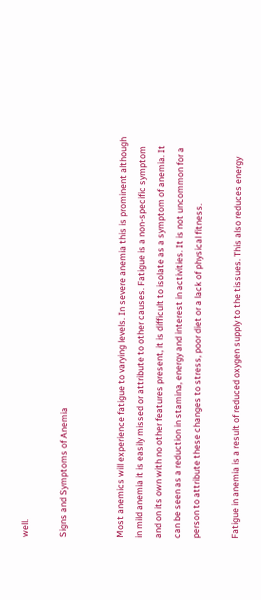well.

Signs and Symptoms of Anemia


Most anemics will experience fatigue to varying levels. In severe anemia this is prominent although in mild anemia it is easily missed or attribute to other causes. Fatigue is a non-specific symptom and on its own with no other features present, it is difficult to isolate as a symptom of anemia. It can be seen as a reduction in stamina, energy and interest in activities. It is not uncommon for a person to attribute these changes to stress, poor diet or a lack of physical fitness.

Fatigue in anemia is a result of reduced oxygen supply to the tissues. This also reduces energy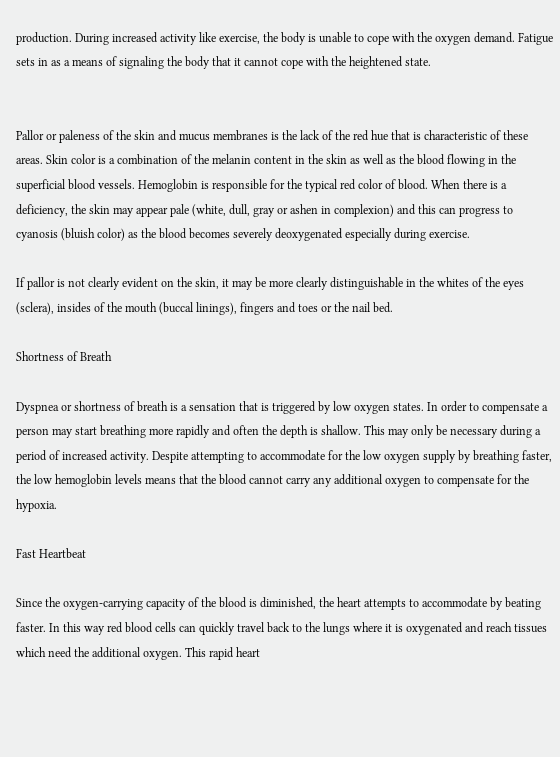production. During increased activity like exercise, the body is unable to cope with the oxygen demand. Fatigue sets in as a means of signaling the body that it cannot cope with the heightened state.


Pallor or paleness of the skin and mucus membranes is the lack of the red hue that is characteristic of these areas. Skin color is a combination of the melanin content in the skin as well as the blood flowing in the superficial blood vessels. Hemoglobin is responsible for the typical red color of blood. When there is a deficiency, the skin may appear pale (white, dull, gray or ashen in complexion) and this can progress to cyanosis (bluish color) as the blood becomes severely deoxygenated especially during exercise.

If pallor is not clearly evident on the skin, it may be more clearly distinguishable in the whites of the eyes (sclera), insides of the mouth (buccal linings), fingers and toes or the nail bed.

Shortness of Breath

Dyspnea or shortness of breath is a sensation that is triggered by low oxygen states. In order to compensate a person may start breathing more rapidly and often the depth is shallow. This may only be necessary during a period of increased activity. Despite attempting to accommodate for the low oxygen supply by breathing faster, the low hemoglobin levels means that the blood cannot carry any additional oxygen to compensate for the hypoxia.

Fast Heartbeat

Since the oxygen-carrying capacity of the blood is diminished, the heart attempts to accommodate by beating faster. In this way red blood cells can quickly travel back to the lungs where it is oxygenated and reach tissues which need the additional oxygen. This rapid heart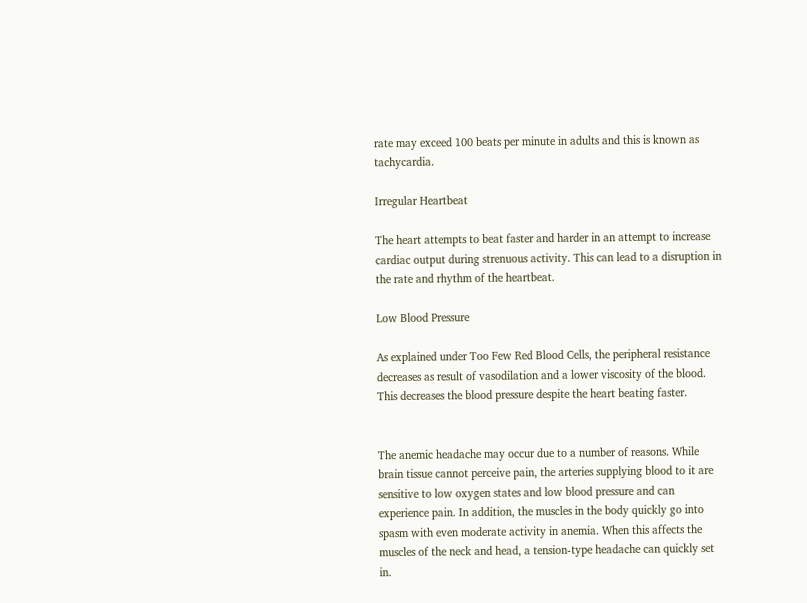rate may exceed 100 beats per minute in adults and this is known as tachycardia.

Irregular Heartbeat

The heart attempts to beat faster and harder in an attempt to increase cardiac output during strenuous activity. This can lead to a disruption in the rate and rhythm of the heartbeat.

Low Blood Pressure

As explained under Too Few Red Blood Cells, the peripheral resistance decreases as result of vasodilation and a lower viscosity of the blood. This decreases the blood pressure despite the heart beating faster.


The anemic headache may occur due to a number of reasons. While brain tissue cannot perceive pain, the arteries supplying blood to it are sensitive to low oxygen states and low blood pressure and can experience pain. In addition, the muscles in the body quickly go into spasm with even moderate activity in anemia. When this affects the muscles of the neck and head, a tension-type headache can quickly set in.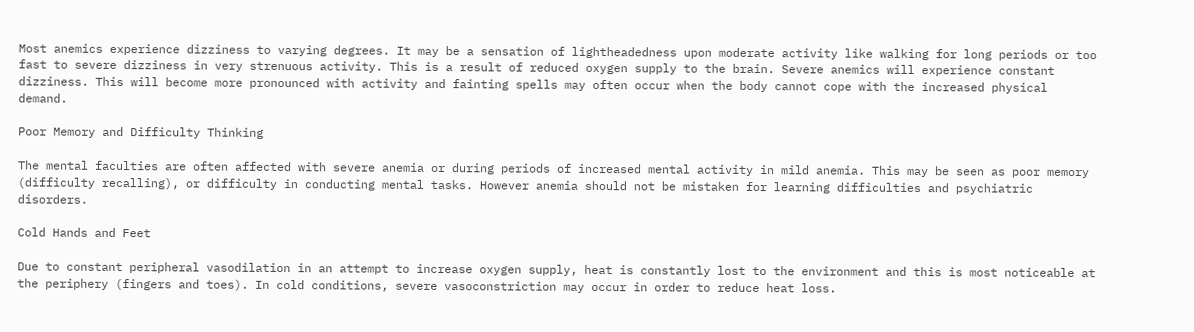Most anemics experience dizziness to varying degrees. It may be a sensation of lightheadedness upon moderate activity like walking for long periods or too fast to severe dizziness in very strenuous activity. This is a result of reduced oxygen supply to the brain. Severe anemics will experience constant dizziness. This will become more pronounced with activity and fainting spells may often occur when the body cannot cope with the increased physical demand.

Poor Memory and Difficulty Thinking

The mental faculties are often affected with severe anemia or during periods of increased mental activity in mild anemia. This may be seen as poor memory (difficulty recalling), or difficulty in conducting mental tasks. However anemia should not be mistaken for learning difficulties and psychiatric disorders.

Cold Hands and Feet

Due to constant peripheral vasodilation in an attempt to increase oxygen supply, heat is constantly lost to the environment and this is most noticeable at the periphery (fingers and toes). In cold conditions, severe vasoconstriction may occur in order to reduce heat loss.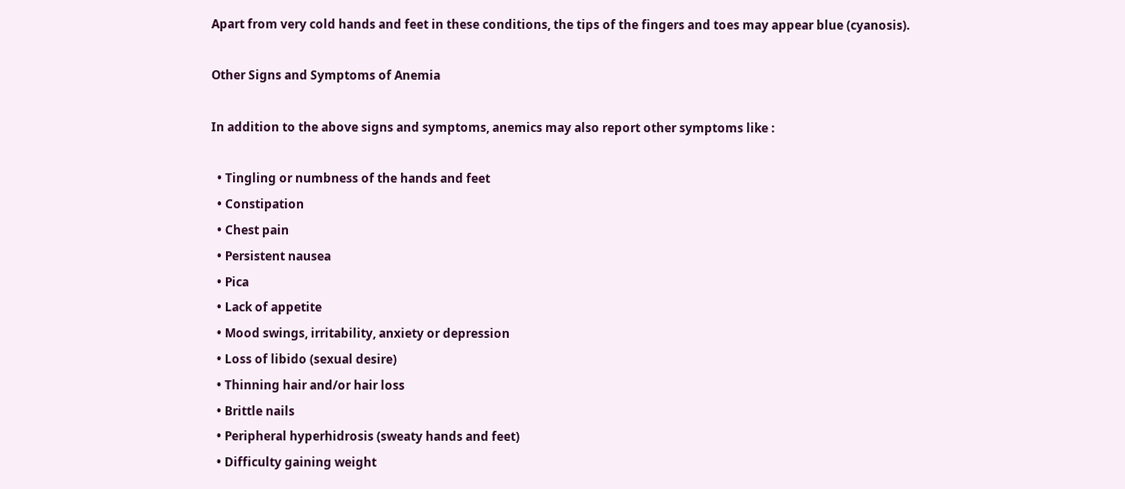Apart from very cold hands and feet in these conditions, the tips of the fingers and toes may appear blue (cyanosis).

Other Signs and Symptoms of Anemia

In addition to the above signs and symptoms, anemics may also report other symptoms like :

  • Tingling or numbness of the hands and feet
  • Constipation
  • Chest pain
  • Persistent nausea
  • Pica
  • Lack of appetite
  • Mood swings, irritability, anxiety or depression
  • Loss of libido (sexual desire)
  • Thinning hair and/or hair loss
  • Brittle nails
  • Peripheral hyperhidrosis (sweaty hands and feet)
  • Difficulty gaining weight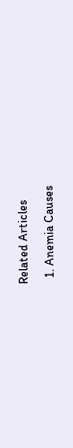Related Articles

  1. Anemia Causes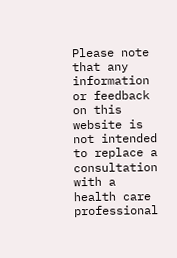Please note that any information or feedback on this website is not intended to replace a consultation with a health care professional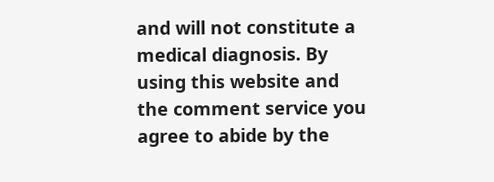and will not constitute a medical diagnosis. By using this website and the comment service you agree to abide by the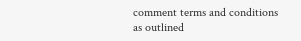comment terms and conditions as outlined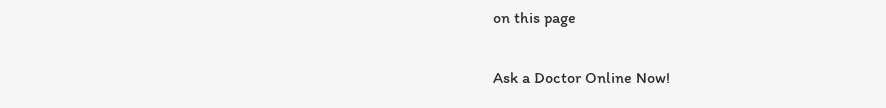on this page

Ask a Doctor Online Now!